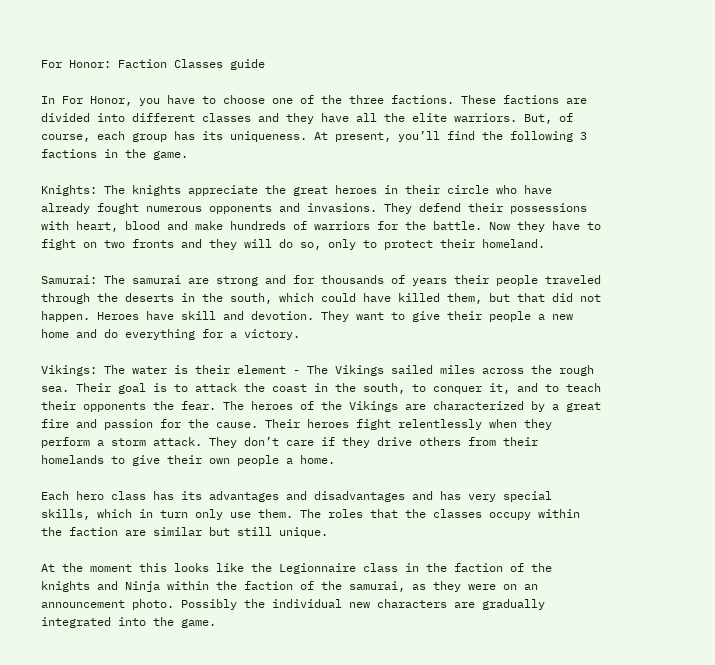For Honor: Faction Classes guide

In For Honor, you have to choose one of the three factions. These factions are divided into different classes and they have all the elite warriors. But, of course, each group has its uniqueness. At present, you’ll find the following 3 factions in the game.

Knights: The knights appreciate the great heroes in their circle who have already fought numerous opponents and invasions. They defend their possessions with heart, blood and make hundreds of warriors for the battle. Now they have to fight on two fronts and they will do so, only to protect their homeland.

Samurai: The samurai are strong and for thousands of years their people traveled through the deserts in the south, which could have killed them, but that did not happen. Heroes have skill and devotion. They want to give their people a new home and do everything for a victory.

Vikings: The water is their element - The Vikings sailed miles across the rough sea. Their goal is to attack the coast in the south, to conquer it, and to teach their opponents the fear. The heroes of the Vikings are characterized by a great fire and passion for the cause. Their heroes fight relentlessly when they perform a storm attack. They don’t care if they drive others from their homelands to give their own people a home.

Each hero class has its advantages and disadvantages and has very special skills, which in turn only use them. The roles that the classes occupy within the faction are similar but still unique.

At the moment this looks like the Legionnaire class in the faction of the knights and Ninja within the faction of the samurai, as they were on an announcement photo. Possibly the individual new characters are gradually integrated into the game.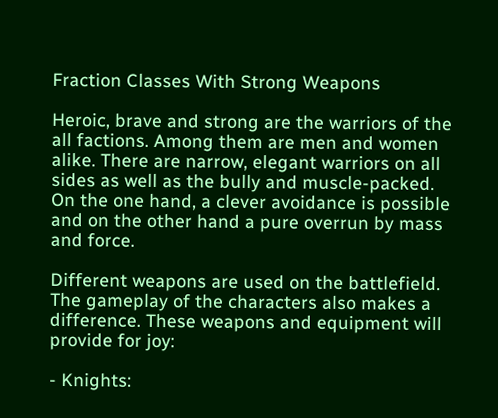Fraction Classes With Strong Weapons

Heroic, brave and strong are the warriors of the all factions. Among them are men and women alike. There are narrow, elegant warriors on all sides as well as the bully and muscle-packed. On the one hand, a clever avoidance is possible and on the other hand a pure overrun by mass and force.

Different weapons are used on the battlefield. The gameplay of the characters also makes a difference. These weapons and equipment will provide for joy:

- Knights: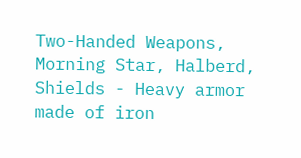Two-Handed Weapons, Morning Star, Halberd, Shields - Heavy armor made of iron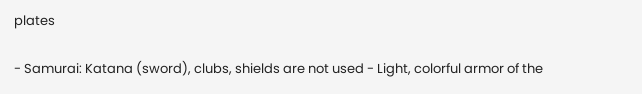plates

- Samurai: Katana (sword), clubs, shields are not used - Light, colorful armor of the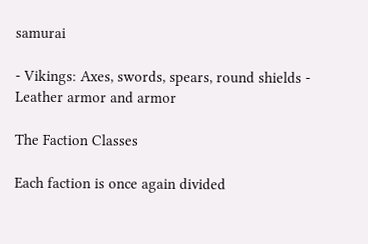samurai

- Vikings: Axes, swords, spears, round shields - Leather armor and armor

The Faction Classes

Each faction is once again divided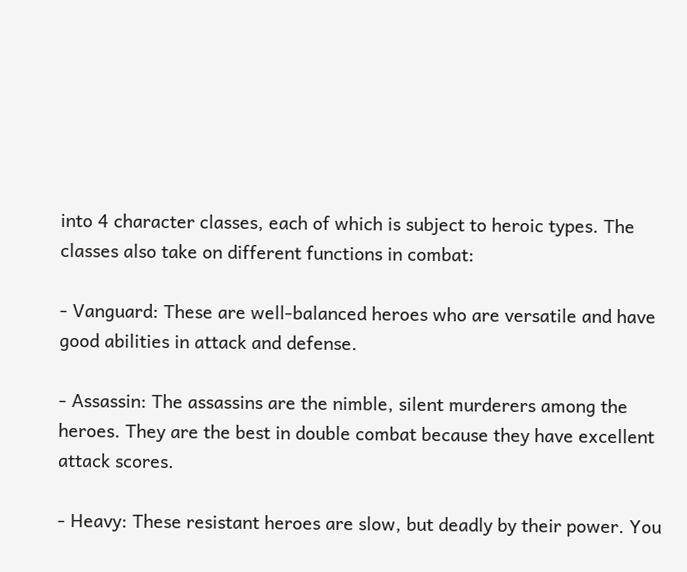into 4 character classes, each of which is subject to heroic types. The classes also take on different functions in combat:

- Vanguard: These are well-balanced heroes who are versatile and have good abilities in attack and defense.

- Assassin: The assassins are the nimble, silent murderers among the heroes. They are the best in double combat because they have excellent attack scores.

- Heavy: These resistant heroes are slow, but deadly by their power. You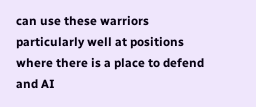can use these warriors particularly well at positions where there is a place to defend and AI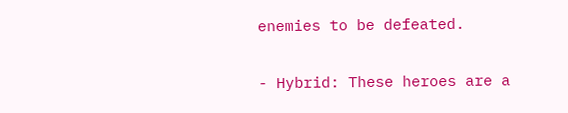enemies to be defeated.

- Hybrid: These heroes are a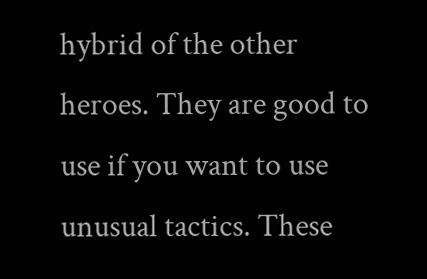hybrid of the other heroes. They are good to use if you want to use unusual tactics. These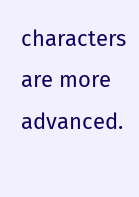characters are more advanced.